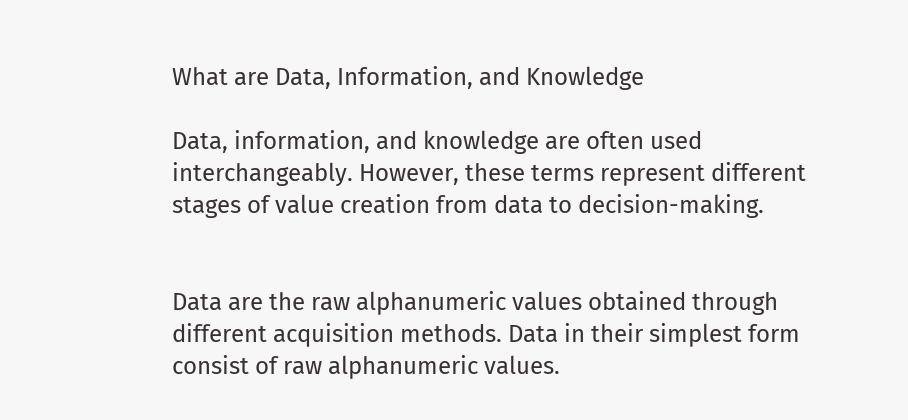What are Data, Information, and Knowledge

Data, information, and knowledge are often used interchangeably. However, these terms represent different stages of value creation from data to decision-making.


Data are the raw alphanumeric values obtained through different acquisition methods. Data in their simplest form consist of raw alphanumeric values.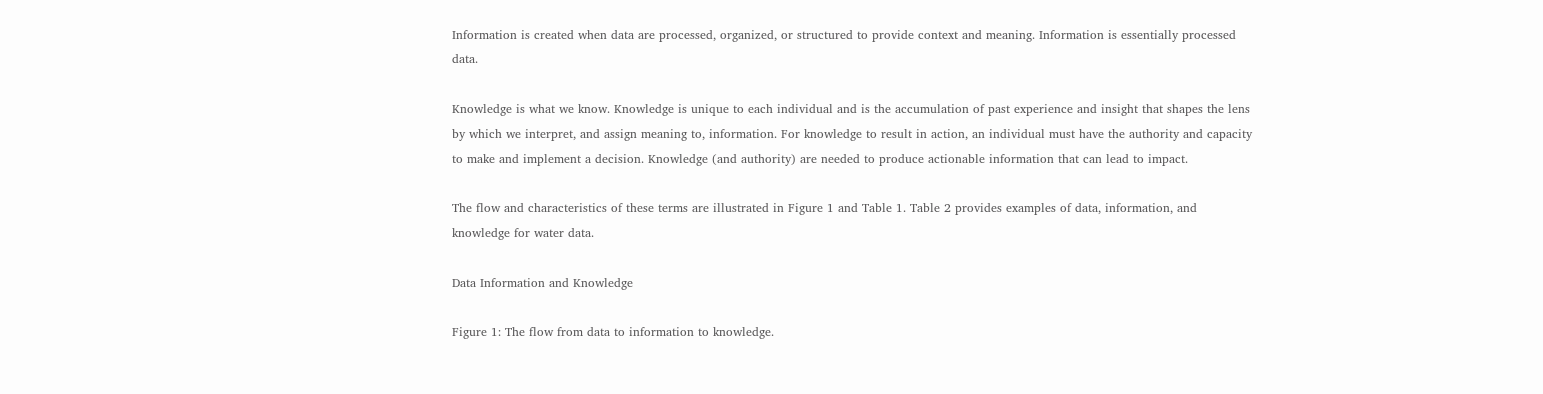Information is created when data are processed, organized, or structured to provide context and meaning. Information is essentially processed data.

Knowledge is what we know. Knowledge is unique to each individual and is the accumulation of past experience and insight that shapes the lens by which we interpret, and assign meaning to, information. For knowledge to result in action, an individual must have the authority and capacity to make and implement a decision. Knowledge (and authority) are needed to produce actionable information that can lead to impact.

The flow and characteristics of these terms are illustrated in Figure 1 and Table 1. Table 2 provides examples of data, information, and knowledge for water data.

Data Information and Knowledge

Figure 1: The flow from data to information to knowledge.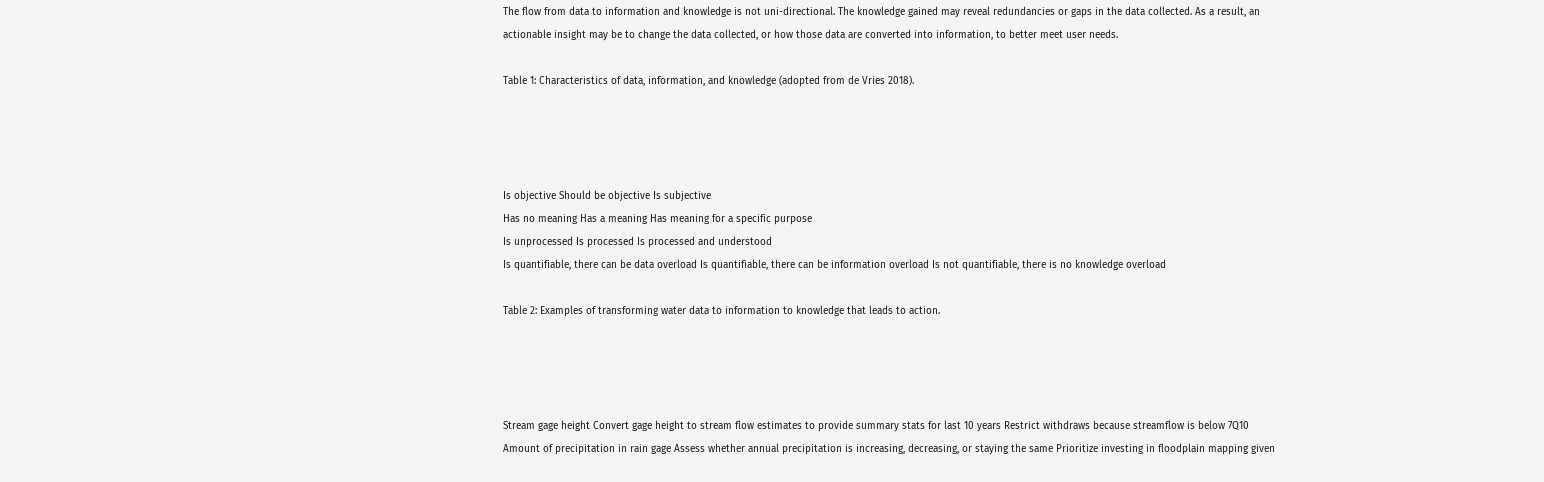The flow from data to information and knowledge is not uni-directional. The knowledge gained may reveal redundancies or gaps in the data collected. As a result, an actionable insight may be to change the data collected, or how those data are converted into information, to better meet user needs.

Table 1: Characteristics of data, information, and knowledge (adopted from de Vries 2018).




Is objective Should be objective Is subjective
Has no meaning Has a meaning Has meaning for a specific purpose
Is unprocessed Is processed Is processed and understood
Is quantifiable, there can be data overload Is quantifiable, there can be information overload Is not quantifiable, there is no knowledge overload

Table 2: Examples of transforming water data to information to knowledge that leads to action.




Stream gage height Convert gage height to stream flow estimates to provide summary stats for last 10 years Restrict withdraws because streamflow is below 7Q10
Amount of precipitation in rain gage Assess whether annual precipitation is increasing, decreasing, or staying the same Prioritize investing in floodplain mapping given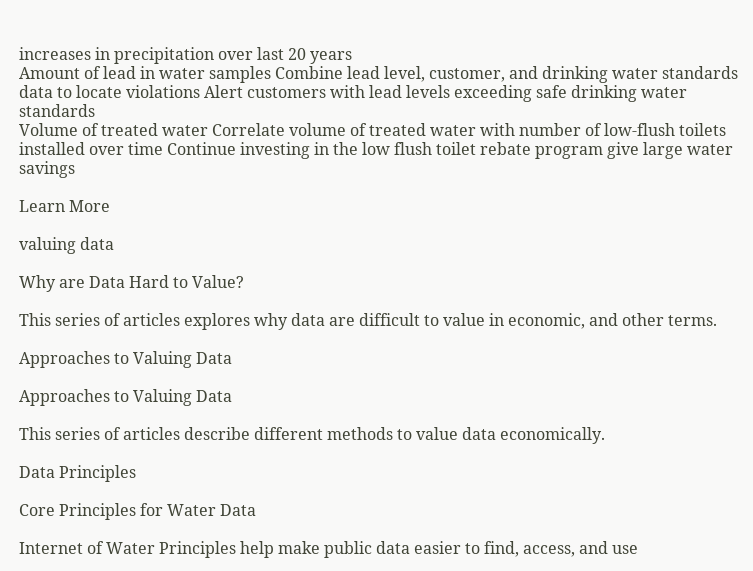increases in precipitation over last 20 years
Amount of lead in water samples Combine lead level, customer, and drinking water standards data to locate violations Alert customers with lead levels exceeding safe drinking water standards
Volume of treated water Correlate volume of treated water with number of low-flush toilets installed over time Continue investing in the low flush toilet rebate program give large water savings

Learn More

valuing data

Why are Data Hard to Value?

This series of articles explores why data are difficult to value in economic, and other terms.

Approaches to Valuing Data

Approaches to Valuing Data

This series of articles describe different methods to value data economically.

Data Principles

Core Principles for Water Data

Internet of Water Principles help make public data easier to find, access, and use